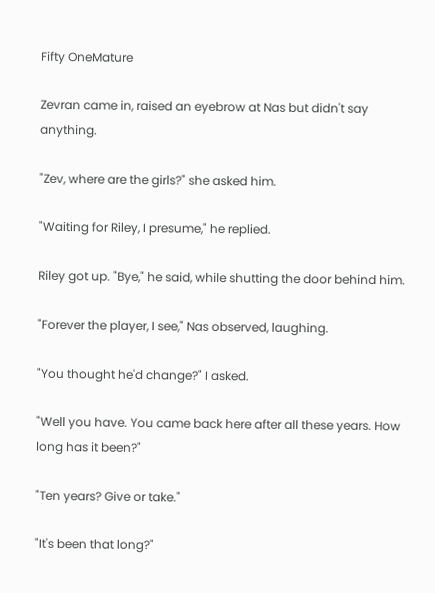Fifty OneMature

Zevran came in, raised an eyebrow at Nas but didn't say anything.

"Zev, where are the girls?" she asked him.

"Waiting for Riley, I presume," he replied.

Riley got up. "Bye," he said, while shutting the door behind him.

"Forever the player, I see," Nas observed, laughing.

"You thought he'd change?" I asked.

"Well you have. You came back here after all these years. How long has it been?"

"Ten years? Give or take."

"It's been that long?"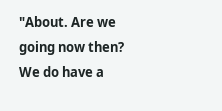"About. Are we going now then? We do have a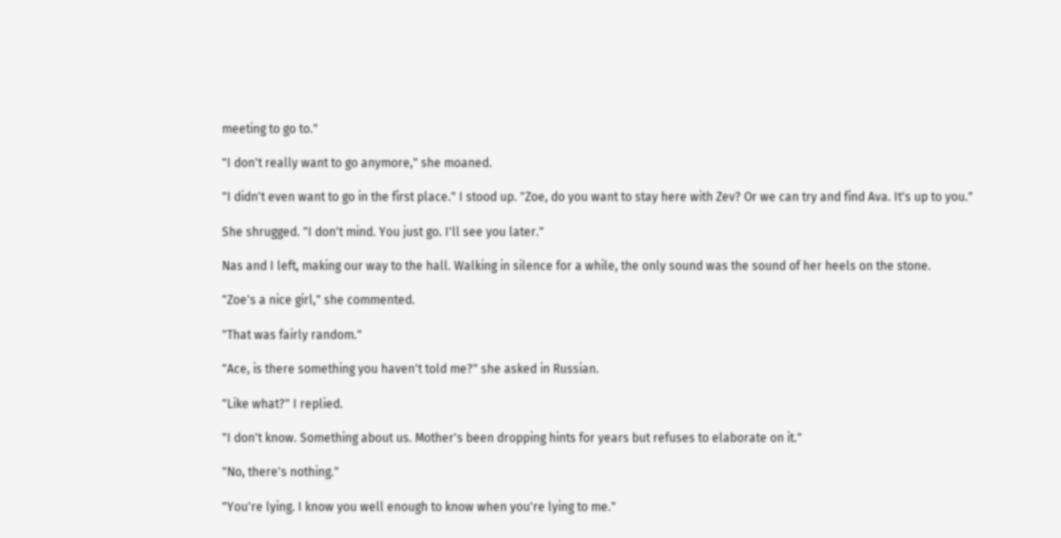meeting to go to."

"I don't really want to go anymore," she moaned.

"I didn't even want to go in the first place." I stood up. "Zoe, do you want to stay here with Zev? Or we can try and find Ava. It's up to you."

She shrugged. "I don't mind. You just go. I'll see you later."

Nas and I left, making our way to the hall. Walking in silence for a while, the only sound was the sound of her heels on the stone.

"Zoe's a nice girl," she commented.

"That was fairly random."

"Ace, is there something you haven't told me?" she asked in Russian.

"Like what?" I replied.

"I don't know. Something about us. Mother's been dropping hints for years but refuses to elaborate on it."

"No, there's nothing."

"You're lying. I know you well enough to know when you're lying to me."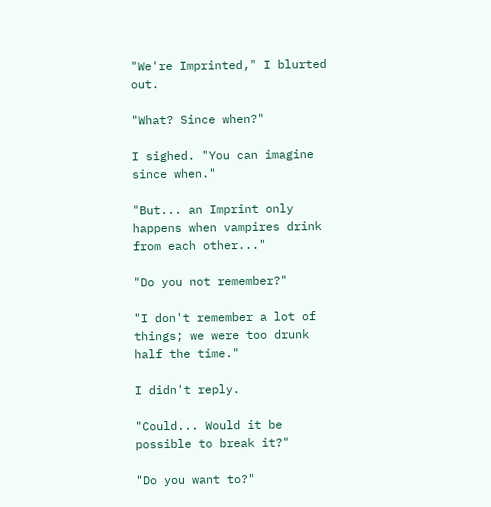"We're Imprinted," I blurted out.

"What? Since when?"

I sighed. "You can imagine since when."

"But... an Imprint only happens when vampires drink from each other..."

"Do you not remember?"

"I don't remember a lot of things; we were too drunk half the time."

I didn't reply.

"Could... Would it be possible to break it?"

"Do you want to?"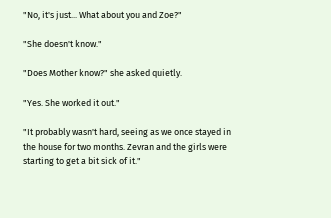"No, it's just... What about you and Zoe?"

"She doesn't know."

"Does Mother know?" she asked quietly.

"Yes. She worked it out."

"It probably wasn't hard, seeing as we once stayed in the house for two months. Zevran and the girls were starting to get a bit sick of it."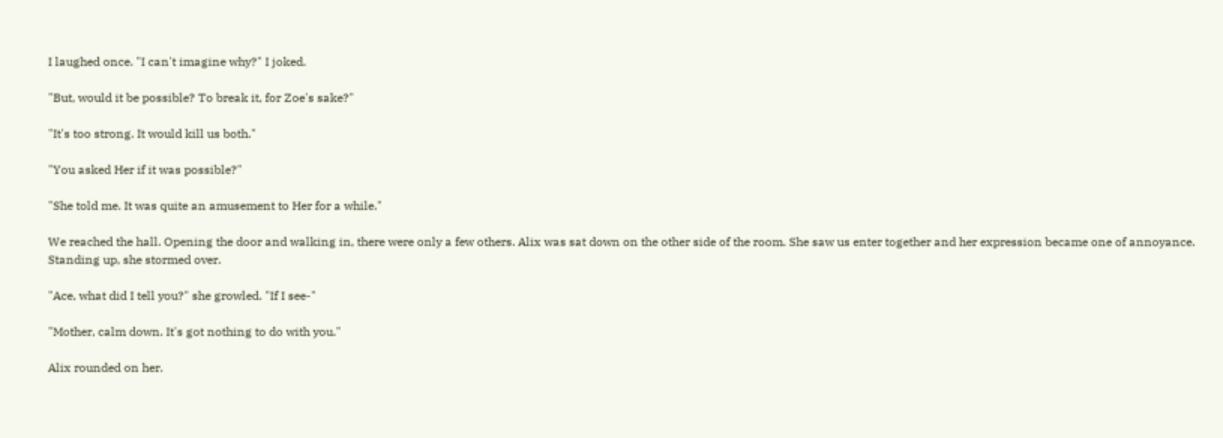I laughed once. "I can't imagine why?" I joked.

"But, would it be possible? To break it, for Zoe's sake?"

"It's too strong. It would kill us both."

"You asked Her if it was possible?"

"She told me. It was quite an amusement to Her for a while."

We reached the hall. Opening the door and walking in, there were only a few others. Alix was sat down on the other side of the room. She saw us enter together and her expression became one of annoyance. Standing up, she stormed over.

"Ace, what did I tell you?" she growled. "If I see-"

"Mother, calm down. It's got nothing to do with you."

Alix rounded on her.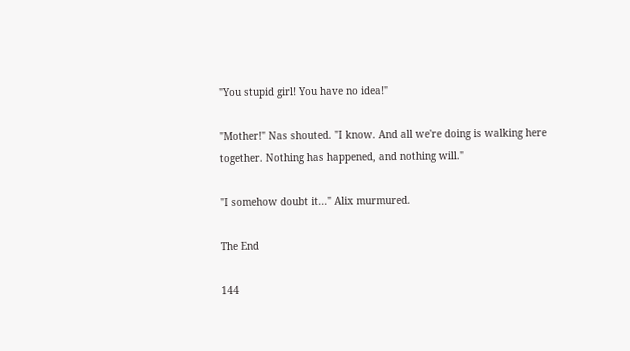"You stupid girl! You have no idea!"

"Mother!" Nas shouted. "I know. And all we're doing is walking here together. Nothing has happened, and nothing will."

"I somehow doubt it..." Alix murmured.

The End

144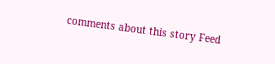comments about this story Feed